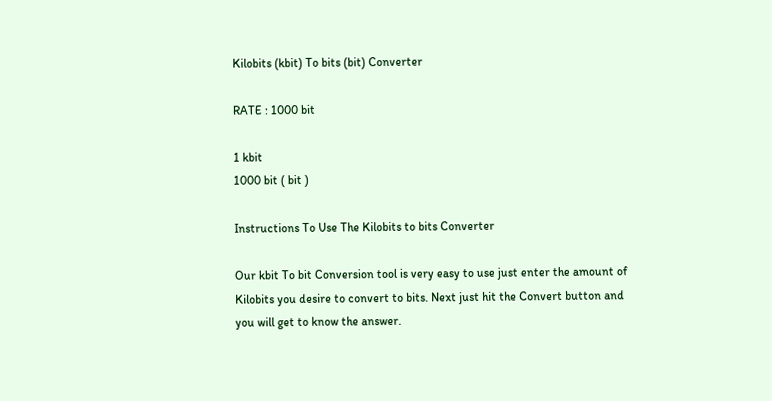Kilobits (kbit) To bits (bit) Converter

RATE : 1000 bit

1 kbit
1000 bit ( bit )

Instructions To Use The Kilobits to bits Converter

Our kbit To bit Conversion tool is very easy to use just enter the amount of Kilobits you desire to convert to bits. Next just hit the Convert button and you will get to know the answer.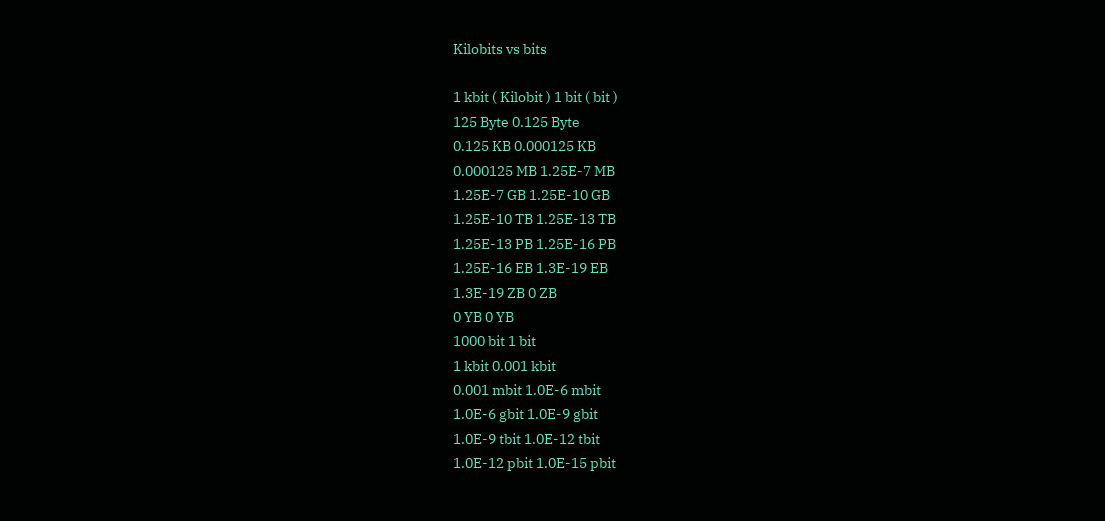Kilobits vs bits

1 kbit ( Kilobit ) 1 bit ( bit )
125 Byte 0.125 Byte
0.125 KB 0.000125 KB
0.000125 MB 1.25E-7 MB
1.25E-7 GB 1.25E-10 GB
1.25E-10 TB 1.25E-13 TB
1.25E-13 PB 1.25E-16 PB
1.25E-16 EB 1.3E-19 EB
1.3E-19 ZB 0 ZB
0 YB 0 YB
1000 bit 1 bit
1 kbit 0.001 kbit
0.001 mbit 1.0E-6 mbit
1.0E-6 gbit 1.0E-9 gbit
1.0E-9 tbit 1.0E-12 tbit
1.0E-12 pbit 1.0E-15 pbit